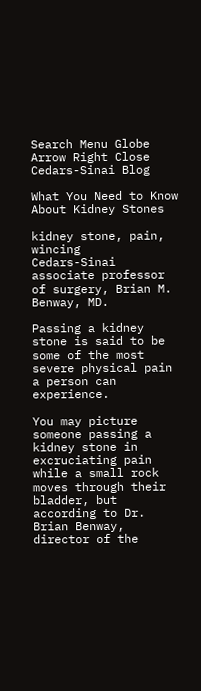Search Menu Globe Arrow Right Close
Cedars-Sinai Blog

What You Need to Know About Kidney Stones

kidney stone, pain, wincing
Cedars-Sinai associate professor of surgery, Brian M. Benway, MD.

Passing a kidney stone is said to be some of the most severe physical pain a person can experience.

You may picture someone passing a kidney stone in excruciating pain while a small rock moves through their bladder, but according to Dr. Brian Benway, director of the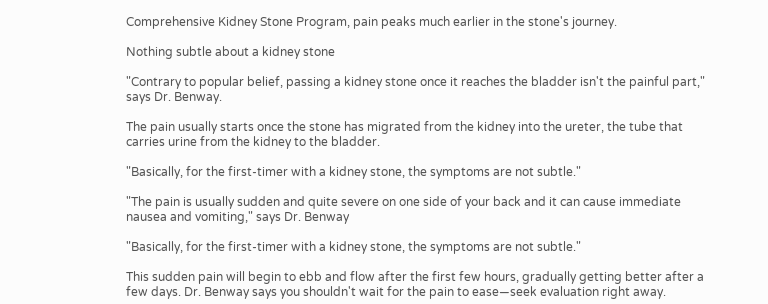Comprehensive Kidney Stone Program, pain peaks much earlier in the stone's journey.

Nothing subtle about a kidney stone

"Contrary to popular belief, passing a kidney stone once it reaches the bladder isn't the painful part," says Dr. Benway.

The pain usually starts once the stone has migrated from the kidney into the ureter, the tube that carries urine from the kidney to the bladder.

"Basically, for the first-timer with a kidney stone, the symptoms are not subtle."

"The pain is usually sudden and quite severe on one side of your back and it can cause immediate nausea and vomiting," says Dr. Benway

"Basically, for the first-timer with a kidney stone, the symptoms are not subtle."

This sudden pain will begin to ebb and flow after the first few hours, gradually getting better after a few days. Dr. Benway says you shouldn't wait for the pain to ease—seek evaluation right away.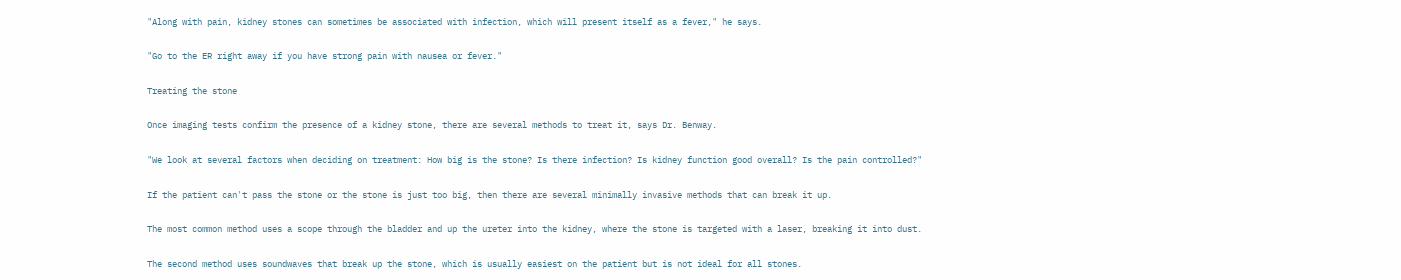"Along with pain, kidney stones can sometimes be associated with infection, which will present itself as a fever," he says.

"Go to the ER right away if you have strong pain with nausea or fever."

Treating the stone

Once imaging tests confirm the presence of a kidney stone, there are several methods to treat it, says Dr. Benway.

"We look at several factors when deciding on treatment: How big is the stone? Is there infection? Is kidney function good overall? Is the pain controlled?"

If the patient can't pass the stone or the stone is just too big, then there are several minimally invasive methods that can break it up.

The most common method uses a scope through the bladder and up the ureter into the kidney, where the stone is targeted with a laser, breaking it into dust.

The second method uses soundwaves that break up the stone, which is usually easiest on the patient but is not ideal for all stones.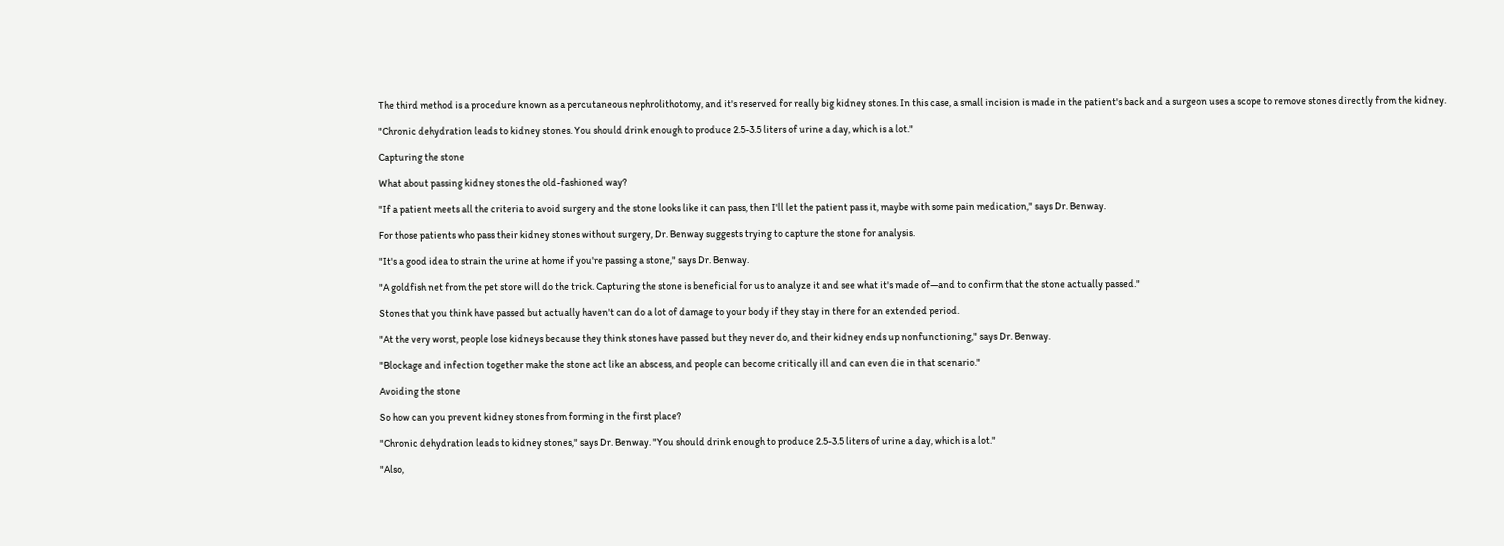The third method is a procedure known as a percutaneous nephrolithotomy, and it's reserved for really big kidney stones. In this case, a small incision is made in the patient's back and a surgeon uses a scope to remove stones directly from the kidney.

"Chronic dehydration leads to kidney stones. You should drink enough to produce 2.5-3.5 liters of urine a day, which is a lot."

Capturing the stone

What about passing kidney stones the old-fashioned way?

"If a patient meets all the criteria to avoid surgery and the stone looks like it can pass, then I'll let the patient pass it, maybe with some pain medication," says Dr. Benway.

For those patients who pass their kidney stones without surgery, Dr. Benway suggests trying to capture the stone for analysis.

"It's a good idea to strain the urine at home if you're passing a stone," says Dr. Benway.

"A goldfish net from the pet store will do the trick. Capturing the stone is beneficial for us to analyze it and see what it's made of—and to confirm that the stone actually passed."

Stones that you think have passed but actually haven't can do a lot of damage to your body if they stay in there for an extended period.

"At the very worst, people lose kidneys because they think stones have passed but they never do, and their kidney ends up nonfunctioning," says Dr. Benway.

"Blockage and infection together make the stone act like an abscess, and people can become critically ill and can even die in that scenario."

Avoiding the stone

So how can you prevent kidney stones from forming in the first place?

"Chronic dehydration leads to kidney stones," says Dr. Benway. "You should drink enough to produce 2.5-3.5 liters of urine a day, which is a lot."

"Also,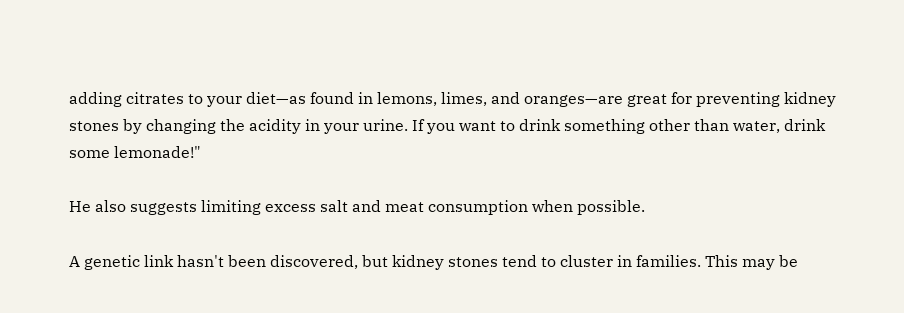adding citrates to your diet—as found in lemons, limes, and oranges—are great for preventing kidney stones by changing the acidity in your urine. If you want to drink something other than water, drink some lemonade!"

He also suggests limiting excess salt and meat consumption when possible.

A genetic link hasn't been discovered, but kidney stones tend to cluster in families. This may be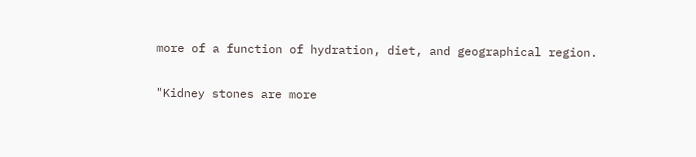more of a function of hydration, diet, and geographical region.

"Kidney stones are more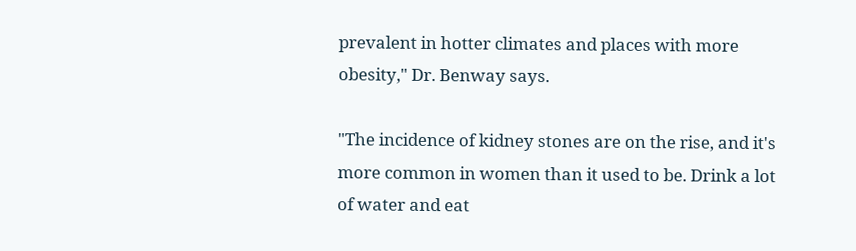prevalent in hotter climates and places with more obesity," Dr. Benway says.

"The incidence of kidney stones are on the rise, and it's more common in women than it used to be. Drink a lot of water and eat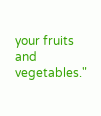your fruits and vegetables."